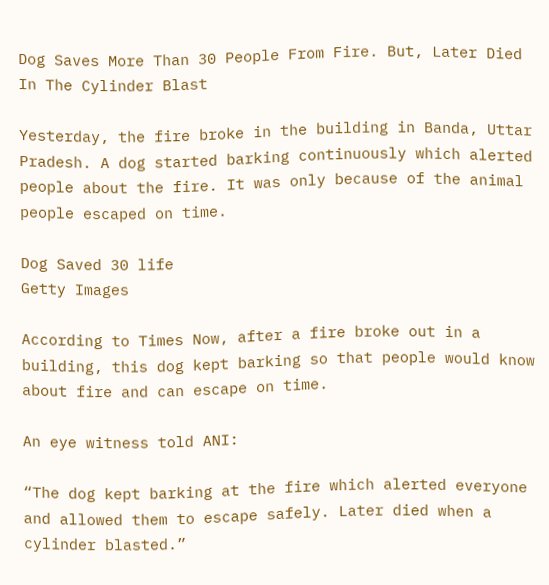Dog Saves More Than 30 People From Fire. But, Later Died In The Cylinder Blast

Yesterday, the fire broke in the building in Banda, Uttar Pradesh. A dog started barking continuously which alerted people about the fire. It was only because of the animal people escaped on time.

Dog Saved 30 life
Getty Images

According to Times Now, after a fire broke out in a building, this dog kept barking so that people would know about fire and can escape on time.

An eye witness told ANI:

“The dog kept barking at the fire which alerted everyone and allowed them to escape safely. Later died when a cylinder blasted.”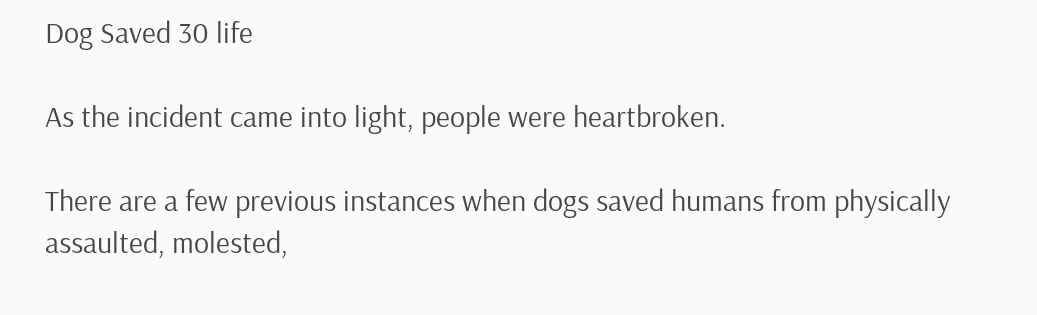Dog Saved 30 life

As the incident came into light, people were heartbroken.

There are a few previous instances when dogs saved humans from physically assaulted, molested,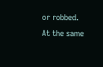or robbed. At the same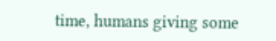time, humans giving some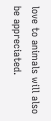love to animals will also be appreciated.